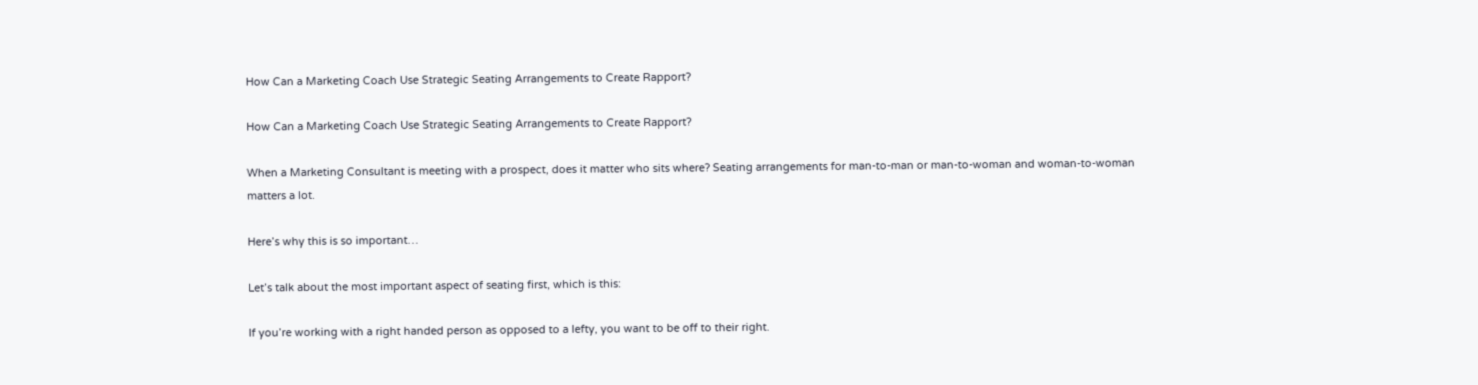How Can a Marketing Coach Use Strategic Seating Arrangements to Create Rapport?

How Can a Marketing Coach Use Strategic Seating Arrangements to Create Rapport?

When a Marketing Consultant is meeting with a prospect, does it matter who sits where? Seating arrangements for man-to-man or man-to-woman and woman-to-woman matters a lot.

Here’s why this is so important…

Let’s talk about the most important aspect of seating first, which is this:

If you’re working with a right handed person as opposed to a lefty, you want to be off to their right.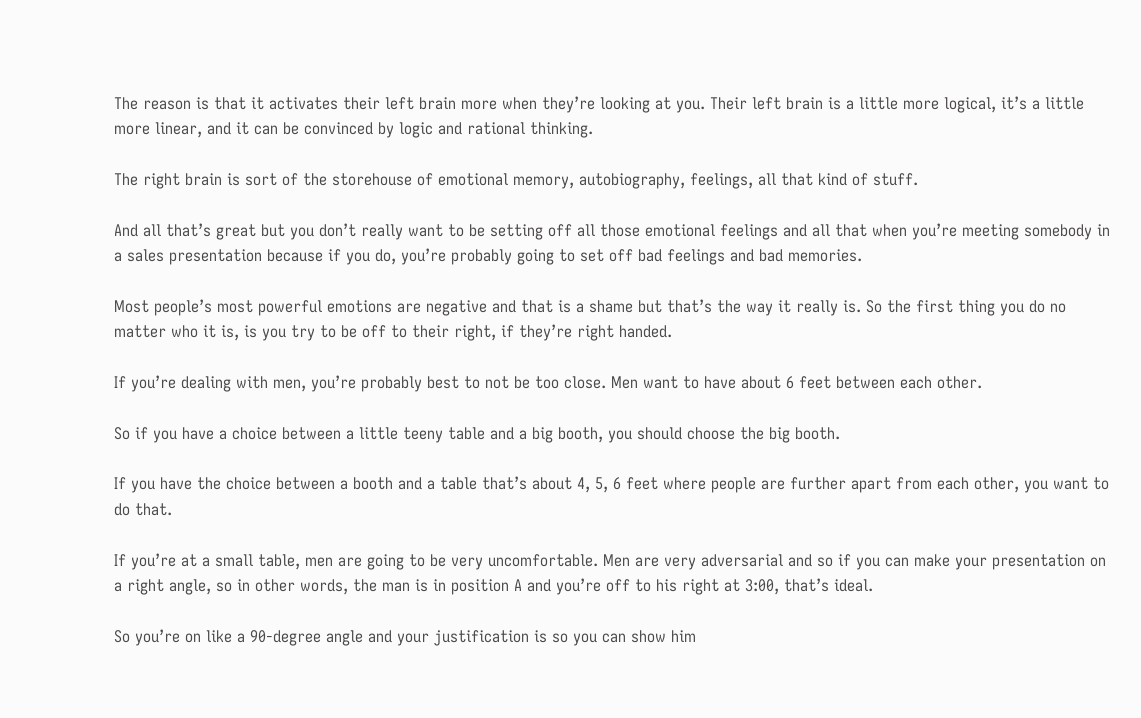The reason is that it activates their left brain more when they’re looking at you. Their left brain is a little more logical, it’s a little more linear, and it can be convinced by logic and rational thinking.

The right brain is sort of the storehouse of emotional memory, autobiography, feelings, all that kind of stuff.

And all that’s great but you don’t really want to be setting off all those emotional feelings and all that when you’re meeting somebody in a sales presentation because if you do, you’re probably going to set off bad feelings and bad memories.

Most people’s most powerful emotions are negative and that is a shame but that’s the way it really is. So the first thing you do no matter who it is, is you try to be off to their right, if they’re right handed.

If you’re dealing with men, you’re probably best to not be too close. Men want to have about 6 feet between each other.

So if you have a choice between a little teeny table and a big booth, you should choose the big booth.

If you have the choice between a booth and a table that’s about 4, 5, 6 feet where people are further apart from each other, you want to do that.

If you’re at a small table, men are going to be very uncomfortable. Men are very adversarial and so if you can make your presentation on a right angle, so in other words, the man is in position A and you’re off to his right at 3:00, that’s ideal.

So you’re on like a 90-degree angle and your justification is so you can show him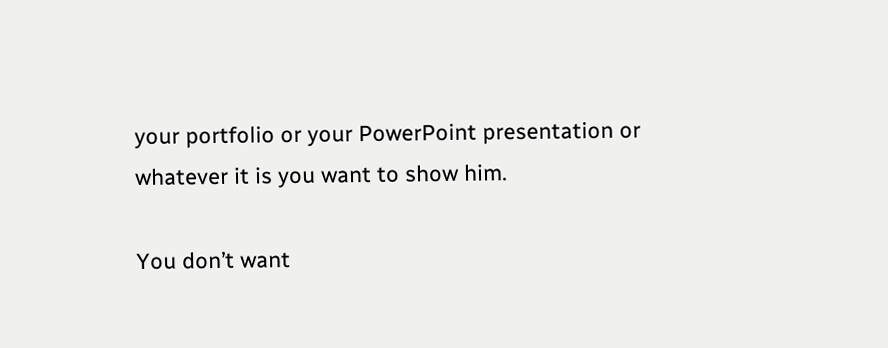your portfolio or your PowerPoint presentation or whatever it is you want to show him.

You don’t want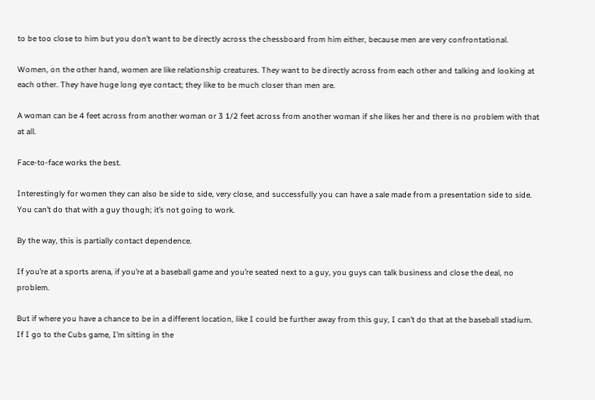to be too close to him but you don’t want to be directly across the chessboard from him either, because men are very confrontational.

Women, on the other hand, women are like relationship creatures. They want to be directly across from each other and talking and looking at each other. They have huge long eye contact; they like to be much closer than men are.

A woman can be 4 feet across from another woman or 3 1/2 feet across from another woman if she likes her and there is no problem with that at all.

Face-to-face works the best.

Interestingly for women they can also be side to side, very close, and successfully you can have a sale made from a presentation side to side. You can’t do that with a guy though; it’s not going to work.

By the way, this is partially contact dependence.

If you’re at a sports arena, if you’re at a baseball game and you’re seated next to a guy, you guys can talk business and close the deal, no problem.

But if where you have a chance to be in a different location, like I could be further away from this guy, I can’t do that at the baseball stadium. If I go to the Cubs game, I’m sitting in the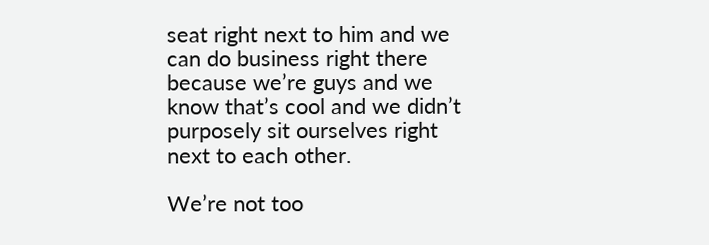seat right next to him and we can do business right there because we’re guys and we know that’s cool and we didn’t purposely sit ourselves right next to each other.

We’re not too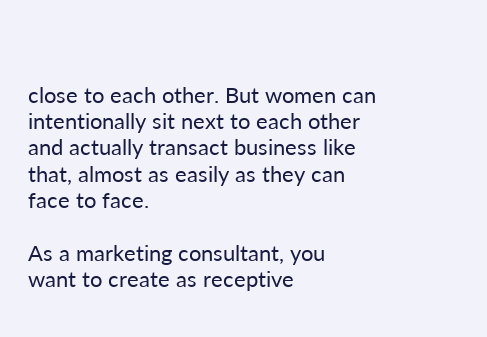close to each other. But women can intentionally sit next to each other and actually transact business like that, almost as easily as they can face to face.

As a marketing consultant, you want to create as receptive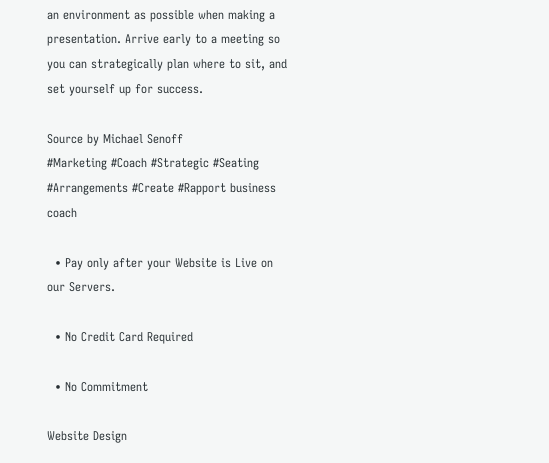an environment as possible when making a presentation. Arrive early to a meeting so you can strategically plan where to sit, and set yourself up for success.

Source by Michael Senoff
#Marketing #Coach #Strategic #Seating #Arrangements #Create #Rapport business coach

  • Pay only after your Website is Live on our Servers.

  • No Credit Card Required

  • No Commitment

Website Design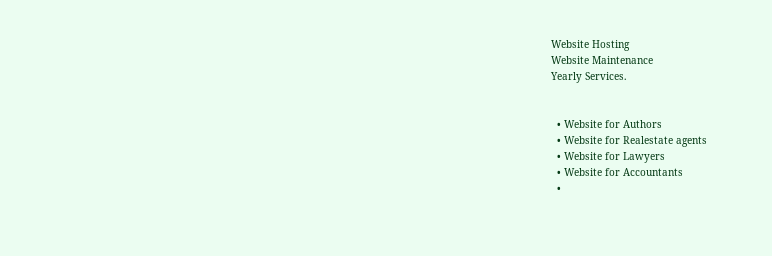Website Hosting
Website Maintenance
Yearly Services.


  • Website for Authors
  • Website for Realestate agents
  • Website for Lawyers
  • Website for Accountants
  •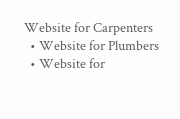Website for Carpenters
  • Website for Plumbers
  • Website for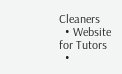Cleaners
  • Website for Tutors
  •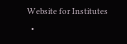Website for Institutes
  •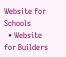Website for Schools
  • Website for Builders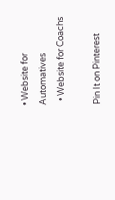• Website for Automatives
  • Website for Coachs

Pin It on Pinterest